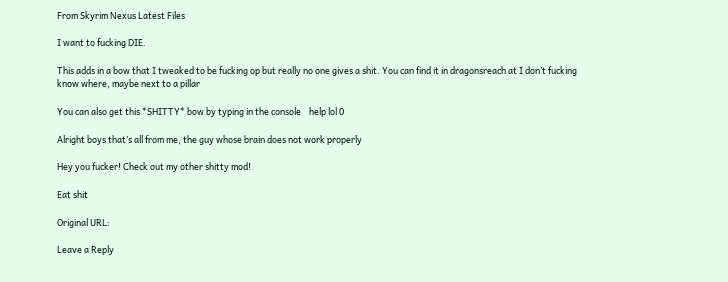From Skyrim Nexus Latest Files

I want to fucking DIE.

This adds in a bow that I tweaked to be fucking op but really no one gives a shit. You can find it in dragonsreach at I don’t fucking know where, maybe next to a pillar

You can also get this *SHITTY* bow by typing in the console    help lol 0

Alright boys that’s all from me, the guy whose brain does not work properly

Hey you fucker! Check out my other shitty mod!

Eat shit

Original URL:

Leave a Reply